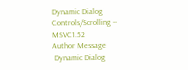Dynamic Dialog Controls/Scrolling -- MSVC1.52
Author Message
 Dynamic Dialog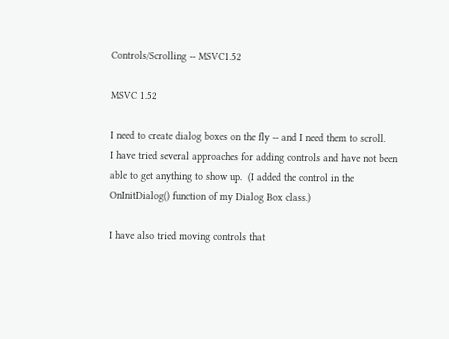Controls/Scrolling -- MSVC1.52

MSVC 1.52

I need to create dialog boxes on the fly -- and I need them to scroll.
I have tried several approaches for adding controls and have not been
able to get anything to show up.  (I added the control in the
OnInitDialog() function of my Dialog Box class.)

I have also tried moving controls that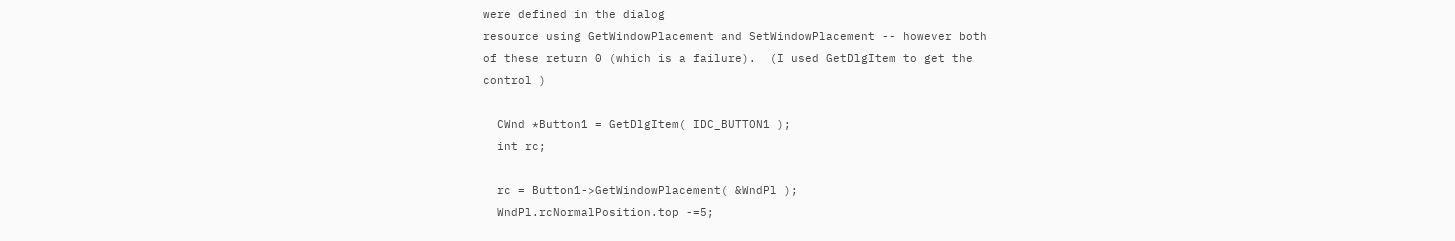were defined in the dialog
resource using GetWindowPlacement and SetWindowPlacement -- however both
of these return 0 (which is a failure).  (I used GetDlgItem to get the
control )

  CWnd *Button1 = GetDlgItem( IDC_BUTTON1 );
  int rc;

  rc = Button1->GetWindowPlacement( &WndPl );
  WndPl.rcNormalPosition.top -=5;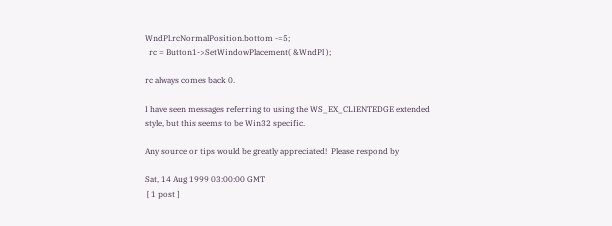WndPl.rcNormalPosition.bottom -=5;
  rc = Button1->SetWindowPlacement( &WndPl );

rc always comes back 0.

I have seen messages referring to using the WS_EX_CLIENTEDGE extended
style, but this seems to be Win32 specific.

Any source or tips would be greatly appreciated!  Please respond by

Sat, 14 Aug 1999 03:00:00 GMT
 [ 1 post ]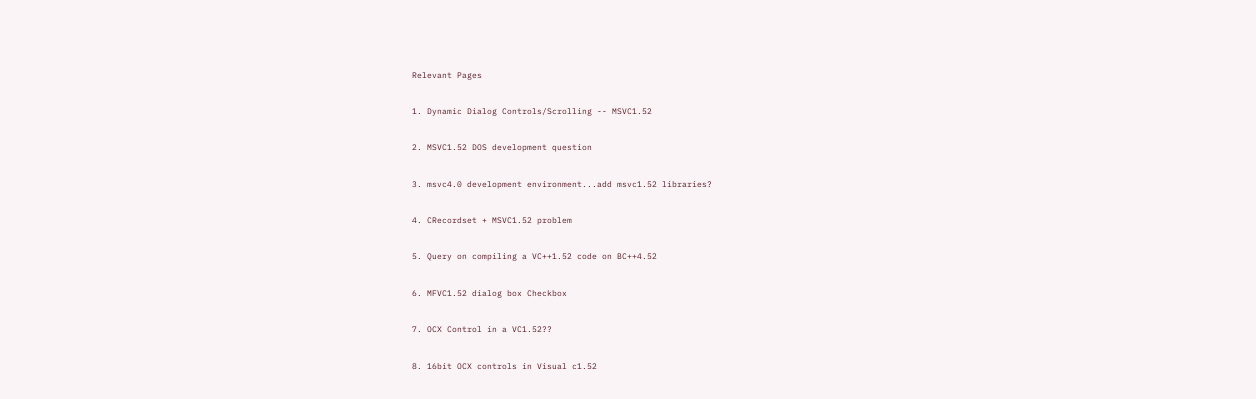Relevant Pages

1. Dynamic Dialog Controls/Scrolling -- MSVC1.52

2. MSVC1.52 DOS development question

3. msvc4.0 development environment...add msvc1.52 libraries?

4. CRecordset + MSVC1.52 problem

5. Query on compiling a VC++1.52 code on BC++4.52

6. MFVC1.52 dialog box Checkbox

7. OCX Control in a VC1.52??

8. 16bit OCX controls in Visual c1.52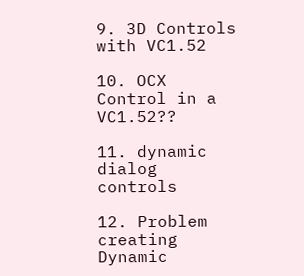9. 3D Controls with VC1.52

10. OCX Control in a VC1.52??

11. dynamic dialog controls

12. Problem creating Dynamic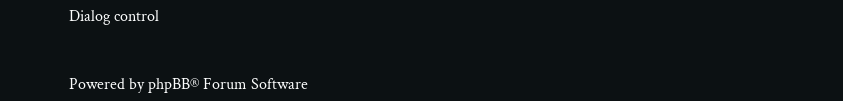Dialog control


Powered by phpBB® Forum Software